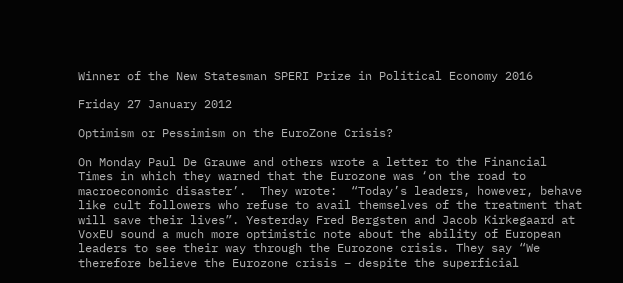Winner of the New Statesman SPERI Prize in Political Economy 2016

Friday 27 January 2012

Optimism or Pessimism on the EuroZone Crisis?

On Monday Paul De Grauwe and others wrote a letter to the Financial Times in which they warned that the Eurozone was ‘on the road to macroeconomic disaster’.  They wrote:  “Today’s leaders, however, behave like cult followers who refuse to avail themselves of the treatment that will save their lives”. Yesterday Fred Bergsten and Jacob Kirkegaard at VoxEU sound a much more optimistic note about the ability of European leaders to see their way through the Eurozone crisis. They say “We therefore believe the Eurozone crisis – despite the superficial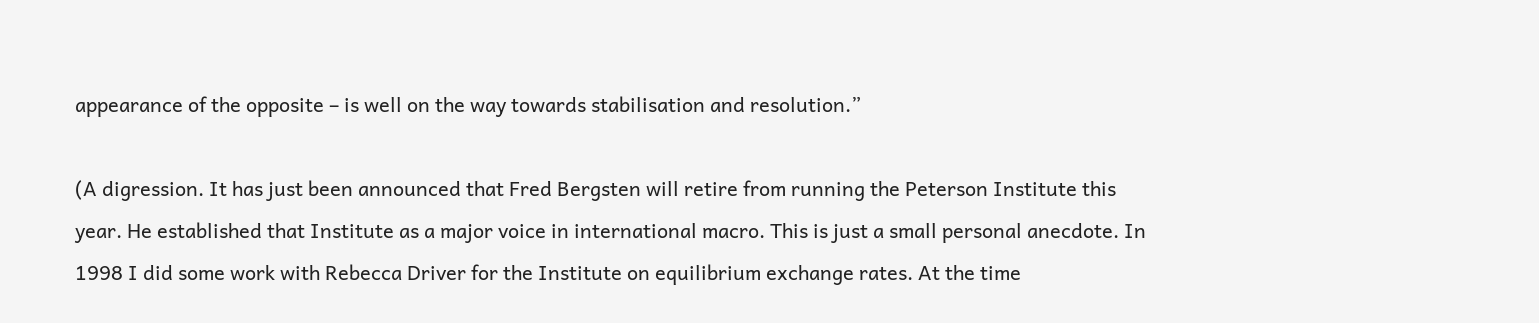appearance of the opposite – is well on the way towards stabilisation and resolution.”

(A digression. It has just been announced that Fred Bergsten will retire from running the Peterson Institute this year. He established that Institute as a major voice in international macro. This is just a small personal anecdote. In 1998 I did some work with Rebecca Driver for the Institute on equilibrium exchange rates. At the time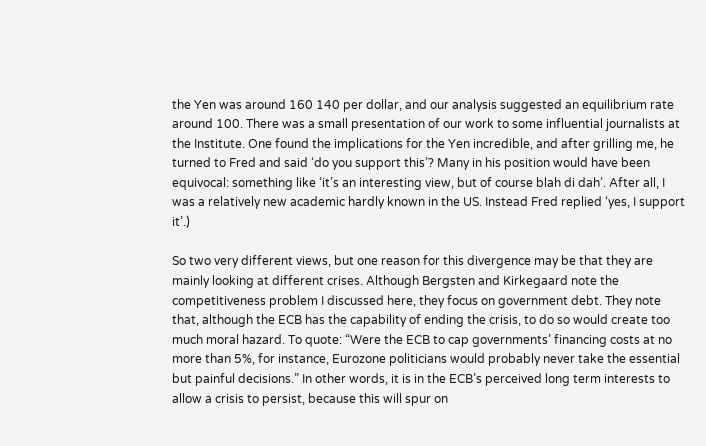the Yen was around 160 140 per dollar, and our analysis suggested an equilibrium rate around 100. There was a small presentation of our work to some influential journalists at the Institute. One found the implications for the Yen incredible, and after grilling me, he turned to Fred and said ‘do you support this’? Many in his position would have been equivocal: something like ‘it’s an interesting view, but of course blah di dah’. After all, I was a relatively new academic hardly known in the US. Instead Fred replied ‘yes, I support it’.)

So two very different views, but one reason for this divergence may be that they are mainly looking at different crises. Although Bergsten and Kirkegaard note the competitiveness problem I discussed here, they focus on government debt. They note that, although the ECB has the capability of ending the crisis, to do so would create too much moral hazard. To quote: “Were the ECB to cap governments’ financing costs at no more than 5%, for instance, Eurozone politicians would probably never take the essential but painful decisions.” In other words, it is in the ECB’s perceived long term interests to allow a crisis to persist, because this will spur on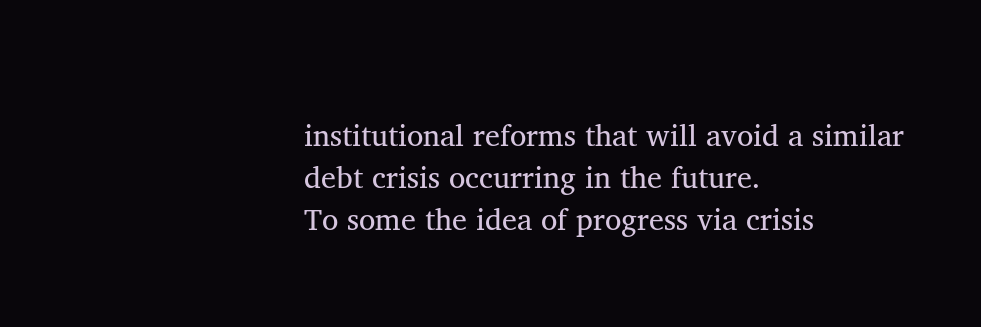institutional reforms that will avoid a similar debt crisis occurring in the future.
To some the idea of progress via crisis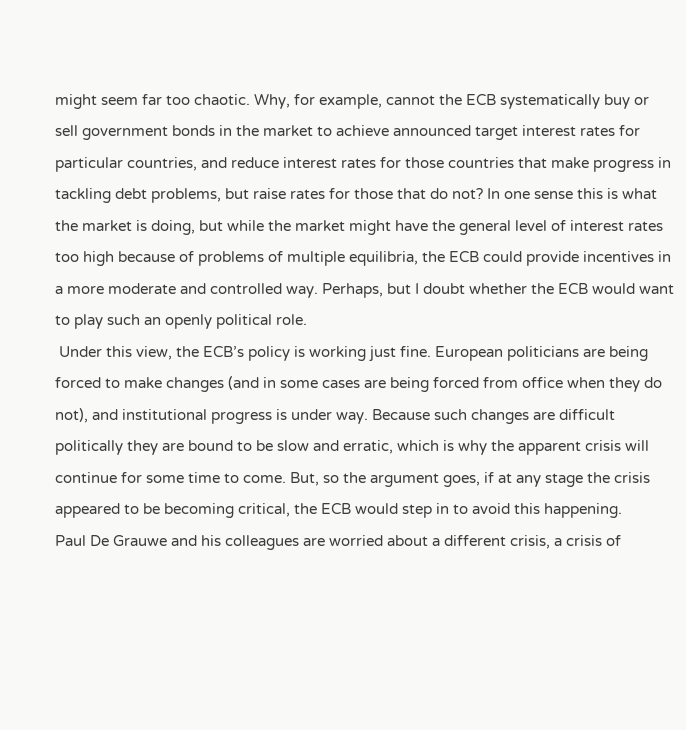might seem far too chaotic. Why, for example, cannot the ECB systematically buy or sell government bonds in the market to achieve announced target interest rates for particular countries, and reduce interest rates for those countries that make progress in tackling debt problems, but raise rates for those that do not? In one sense this is what the market is doing, but while the market might have the general level of interest rates too high because of problems of multiple equilibria, the ECB could provide incentives in a more moderate and controlled way. Perhaps, but I doubt whether the ECB would want to play such an openly political role.
 Under this view, the ECB’s policy is working just fine. European politicians are being forced to make changes (and in some cases are being forced from office when they do not), and institutional progress is under way. Because such changes are difficult politically they are bound to be slow and erratic, which is why the apparent crisis will continue for some time to come. But, so the argument goes, if at any stage the crisis appeared to be becoming critical, the ECB would step in to avoid this happening.
Paul De Grauwe and his colleagues are worried about a different crisis, a crisis of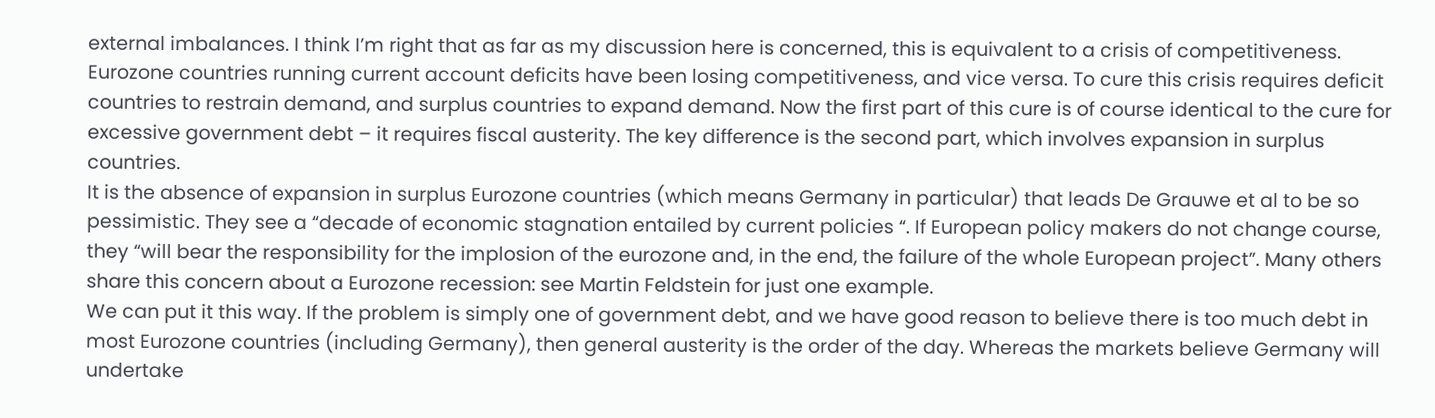external imbalances. I think I’m right that as far as my discussion here is concerned, this is equivalent to a crisis of competitiveness. Eurozone countries running current account deficits have been losing competitiveness, and vice versa. To cure this crisis requires deficit countries to restrain demand, and surplus countries to expand demand. Now the first part of this cure is of course identical to the cure for excessive government debt – it requires fiscal austerity. The key difference is the second part, which involves expansion in surplus countries.
It is the absence of expansion in surplus Eurozone countries (which means Germany in particular) that leads De Grauwe et al to be so pessimistic. They see a “decade of economic stagnation entailed by current policies “. If European policy makers do not change course, they “will bear the responsibility for the implosion of the eurozone and, in the end, the failure of the whole European project”. Many others share this concern about a Eurozone recession: see Martin Feldstein for just one example.
We can put it this way. If the problem is simply one of government debt, and we have good reason to believe there is too much debt in most Eurozone countries (including Germany), then general austerity is the order of the day. Whereas the markets believe Germany will undertake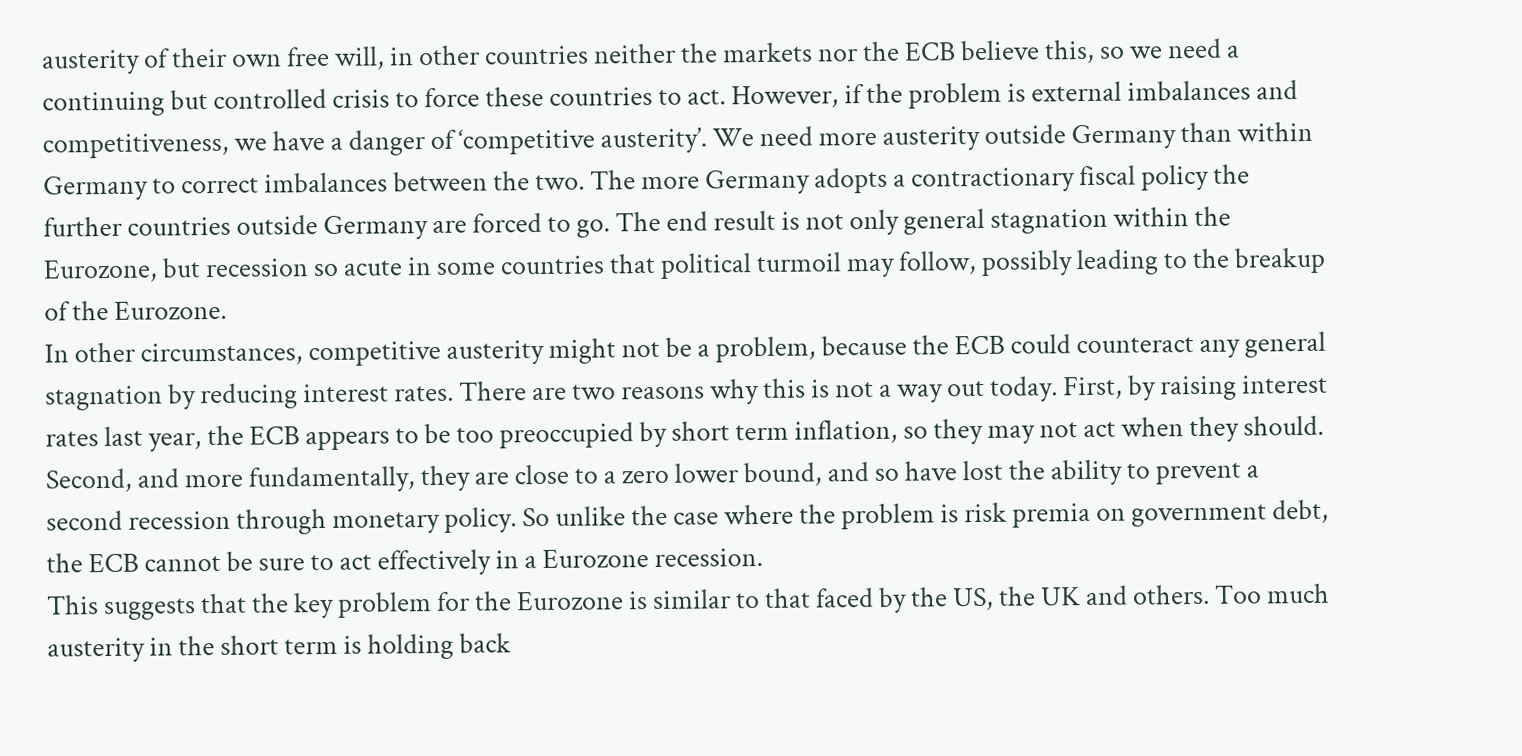austerity of their own free will, in other countries neither the markets nor the ECB believe this, so we need a continuing but controlled crisis to force these countries to act. However, if the problem is external imbalances and competitiveness, we have a danger of ‘competitive austerity’. We need more austerity outside Germany than within Germany to correct imbalances between the two. The more Germany adopts a contractionary fiscal policy the further countries outside Germany are forced to go. The end result is not only general stagnation within the Eurozone, but recession so acute in some countries that political turmoil may follow, possibly leading to the breakup of the Eurozone.
In other circumstances, competitive austerity might not be a problem, because the ECB could counteract any general stagnation by reducing interest rates. There are two reasons why this is not a way out today. First, by raising interest rates last year, the ECB appears to be too preoccupied by short term inflation, so they may not act when they should. Second, and more fundamentally, they are close to a zero lower bound, and so have lost the ability to prevent a second recession through monetary policy. So unlike the case where the problem is risk premia on government debt, the ECB cannot be sure to act effectively in a Eurozone recession.
This suggests that the key problem for the Eurozone is similar to that faced by the US, the UK and others. Too much austerity in the short term is holding back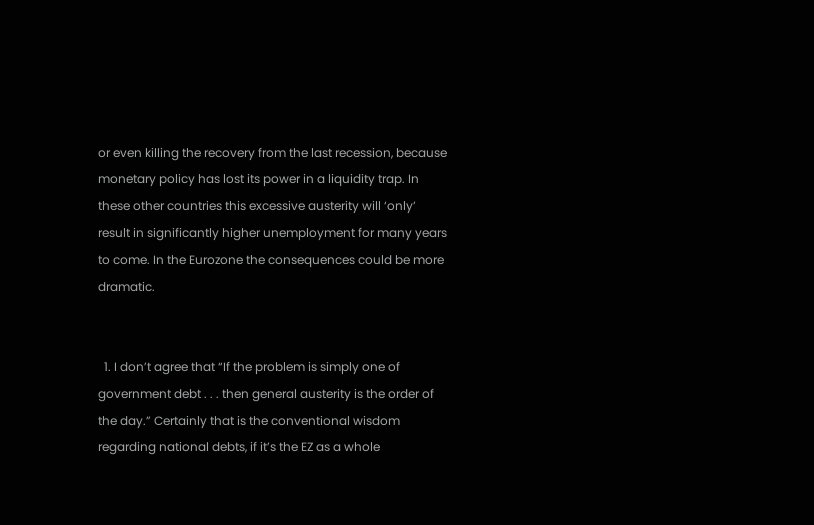or even killing the recovery from the last recession, because monetary policy has lost its power in a liquidity trap. In these other countries this excessive austerity will ‘only’ result in significantly higher unemployment for many years to come. In the Eurozone the consequences could be more dramatic.


  1. I don’t agree that “If the problem is simply one of government debt . . . then general austerity is the order of the day.” Certainly that is the conventional wisdom regarding national debts, if it’s the EZ as a whole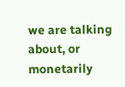we are talking about, or monetarily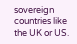sovereign countries like the UK or US.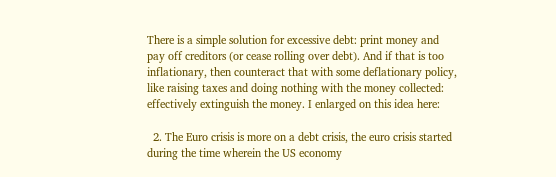There is a simple solution for excessive debt: print money and pay off creditors (or cease rolling over debt). And if that is too inflationary, then counteract that with some deflationary policy, like raising taxes and doing nothing with the money collected: effectively extinguish the money. I enlarged on this idea here:

  2. The Euro crisis is more on a debt crisis, the euro crisis started during the time wherein the US economy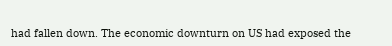had fallen down. The economic downturn on US had exposed the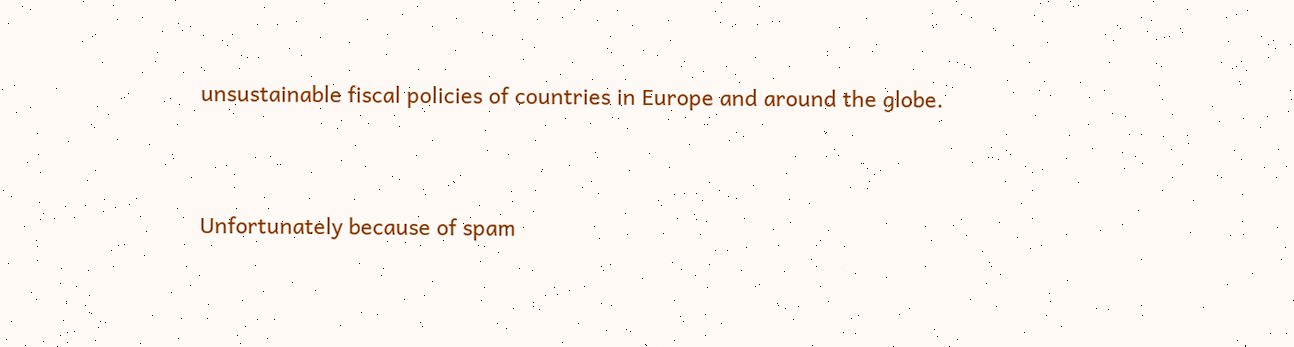unsustainable fiscal policies of countries in Europe and around the globe.


Unfortunately because of spam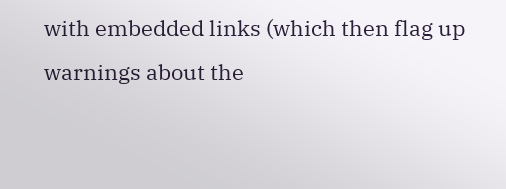with embedded links (which then flag up warnings about the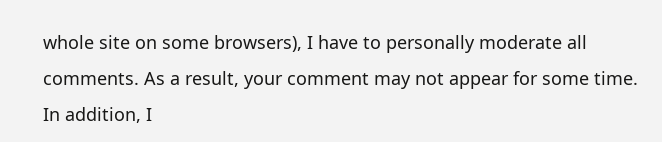whole site on some browsers), I have to personally moderate all comments. As a result, your comment may not appear for some time. In addition, I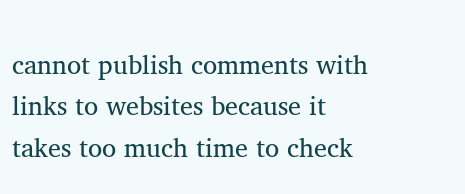cannot publish comments with links to websites because it takes too much time to check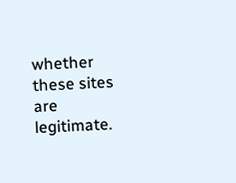whether these sites are legitimate.